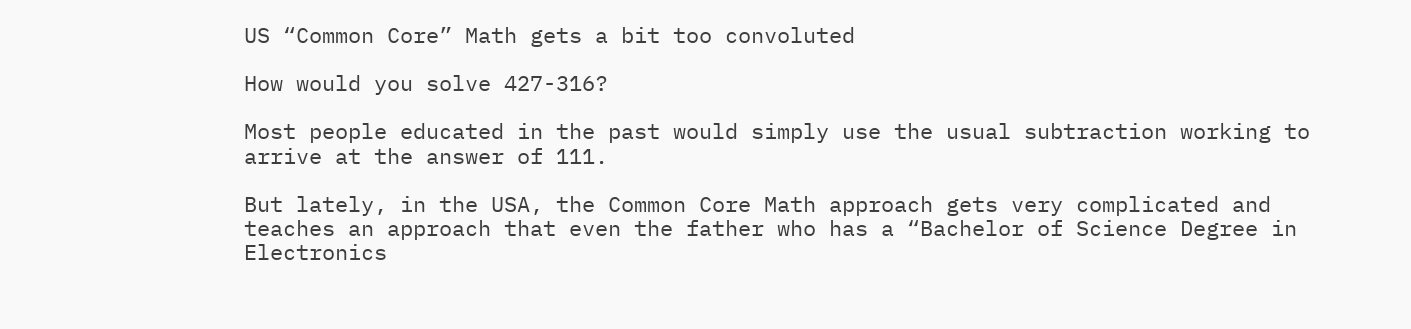US “Common Core” Math gets a bit too convoluted

How would you solve 427-316?

Most people educated in the past would simply use the usual subtraction working to arrive at the answer of 111.

But lately, in the USA, the Common Core Math approach gets very complicated and teaches an approach that even the father who has a “Bachelor of Science Degree in Electronics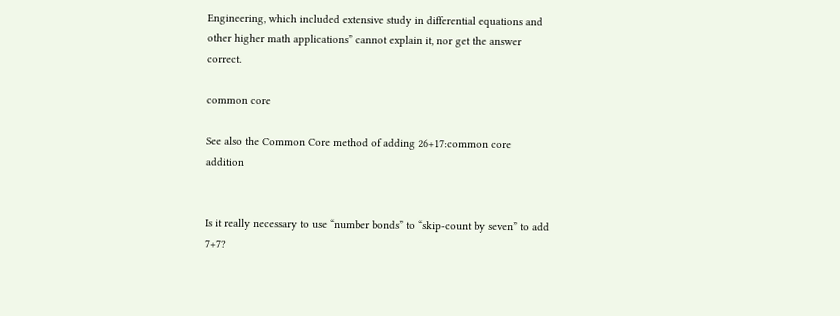Engineering, which included extensive study in differential equations and other higher math applications” cannot explain it, nor get the answer correct.

common core

See also the Common Core method of adding 26+17:common core addition


Is it really necessary to use “number bonds” to “skip-count by seven” to add 7+7?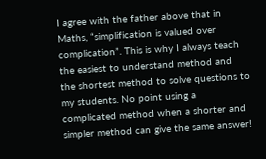I agree with the father above that in Maths, “simplification is valued over complication”. This is why I always teach the easiest to understand method and the shortest method to solve questions to my students. No point using a complicated method when a shorter and simpler method can give the same answer!